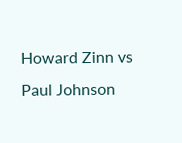Howard Zinn vs Paul Johnson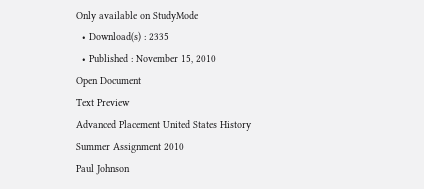Only available on StudyMode
  • Download(s) : 2335
  • Published : November 15, 2010
Open Document
Text Preview
Advanced Placement United States History
Summer Assignment 2010
Paul Johnson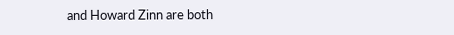and Howard Zinn are both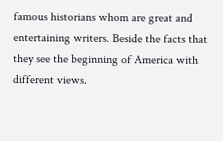famous historians whom are great and entertaining writers. Beside the facts that they see the beginning of America with different views.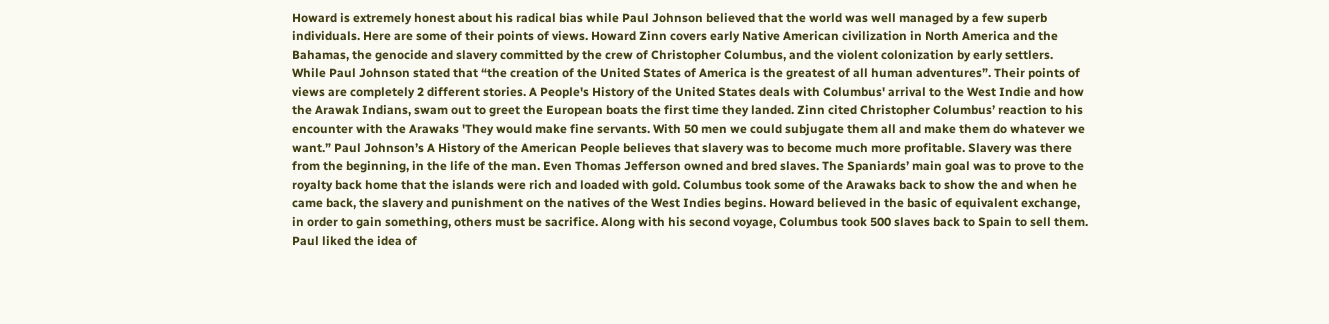Howard is extremely honest about his radical bias while Paul Johnson believed that the world was well managed by a few superb individuals. Here are some of their points of views. Howard Zinn covers early Native American civilization in North America and the Bahamas, the genocide and slavery committed by the crew of Christopher Columbus, and the violent colonization by early settlers. While Paul Johnson stated that “the creation of the United States of America is the greatest of all human adventures”. Their points of views are completely 2 different stories. A People's History of the United States deals with Columbus' arrival to the West Indie and how the Arawak Indians, swam out to greet the European boats the first time they landed. Zinn cited Christopher Columbus’ reaction to his encounter with the Arawaks 'They would make fine servants. With 50 men we could subjugate them all and make them do whatever we want.” Paul Johnson’s A History of the American People believes that slavery was to become much more profitable. Slavery was there from the beginning, in the life of the man. Even Thomas Jefferson owned and bred slaves. The Spaniards’ main goal was to prove to the royalty back home that the islands were rich and loaded with gold. Columbus took some of the Arawaks back to show the and when he came back, the slavery and punishment on the natives of the West Indies begins. Howard believed in the basic of equivalent exchange, in order to gain something, others must be sacrifice. Along with his second voyage, Columbus took 500 slaves back to Spain to sell them. Paul liked the idea of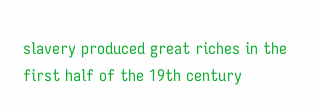slavery produced great riches in the first half of the 19th century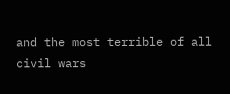and the most terrible of all civil wars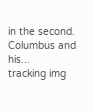in the second. Columbus and his...
tracking img